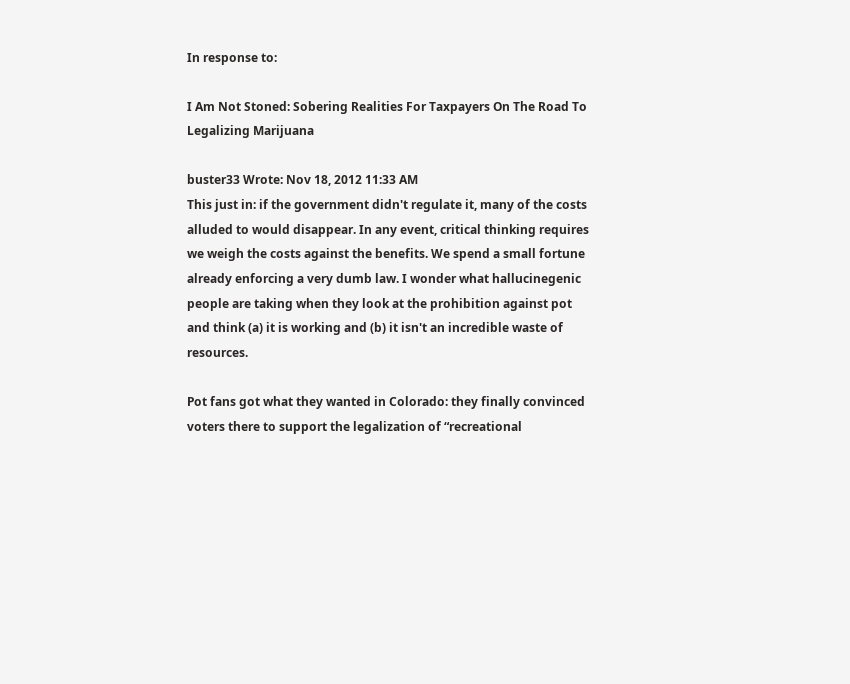In response to:

I Am Not Stoned: Sobering Realities For Taxpayers On The Road To Legalizing Marijuana

buster33 Wrote: Nov 18, 2012 11:33 AM
This just in: if the government didn't regulate it, many of the costs alluded to would disappear. In any event, critical thinking requires we weigh the costs against the benefits. We spend a small fortune already enforcing a very dumb law. I wonder what hallucinegenic people are taking when they look at the prohibition against pot and think (a) it is working and (b) it isn't an incredible waste of resources.

Pot fans got what they wanted in Colorado: they finally convinced voters there to support the legalization of “recreational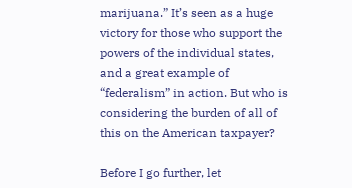marijuana.” It’s seen as a huge victory for those who support the powers of the individual states, and a great example of “federalism” in action. But who is considering the burden of all of this on the American taxpayer?

Before I go further, let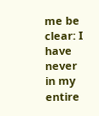me be clear: I have never in my entire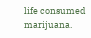life consumed marijuana.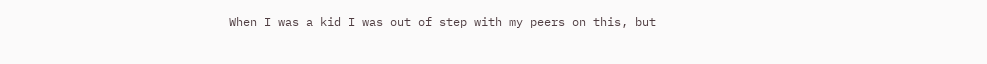When I was a kid I was out of step with my peers on this, but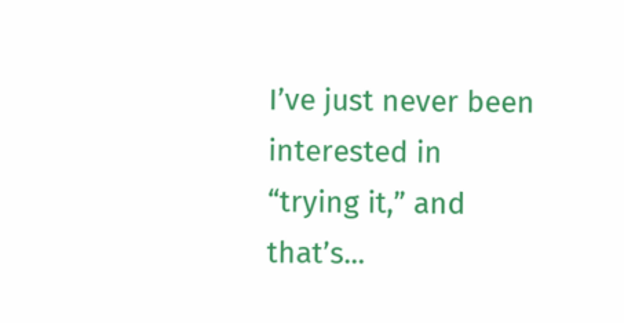I’ve just never been interested in “trying it,” and that’s...